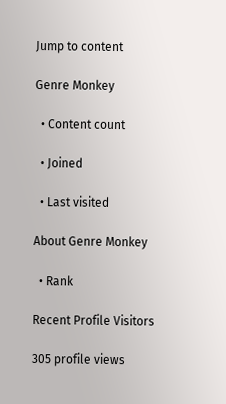Jump to content

Genre Monkey

  • Content count

  • Joined

  • Last visited

About Genre Monkey

  • Rank

Recent Profile Visitors

305 profile views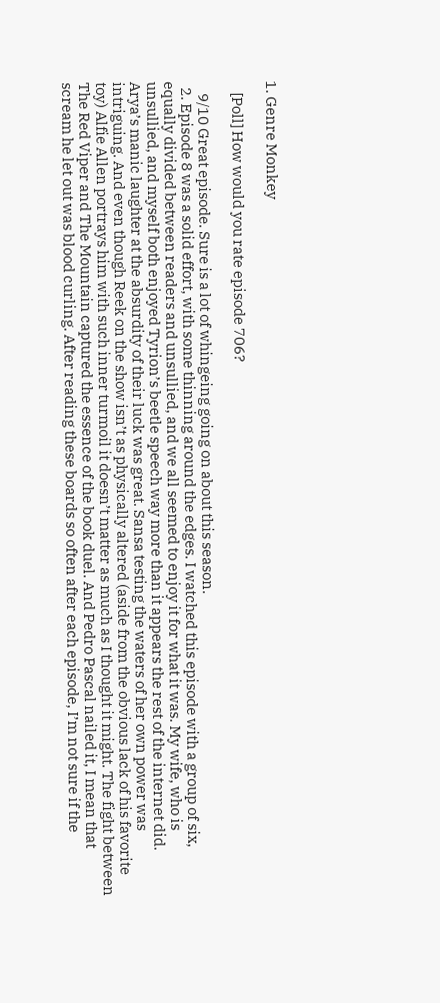1. Genre Monkey

    [Poll] How would you rate episode 706?

    9/10 Great episode. Sure is a lot of whingeing going on about this season.
  2. Episode 8 was a solid effort, with some thinning around the edges. I watched this episode with a group of six, equally divided between readers and unsullied, and we all seemed to enjoy it for what it was. My wife, who is unsullied, and myself both enjoyed Tyrion’s beetle speech way more than it appears the rest of the internet did. Arya’s manic laughter at the absurdity of their luck was great. Sansa testing the waters of her own power was intriguing. And even though Reek on the show isn’t as physically altered (aside from the obvious lack of his favorite toy) Alfie Allen portrays him with such inner turmoil it doesn’t matter as much as I thought it might. The fight between The Red Viper and The Mountain captured the essence of the book duel. And Pedro Pascal nailed it, I mean that scream he let out was blood curling. After reading these boards so often after each episode, I’m not sure if the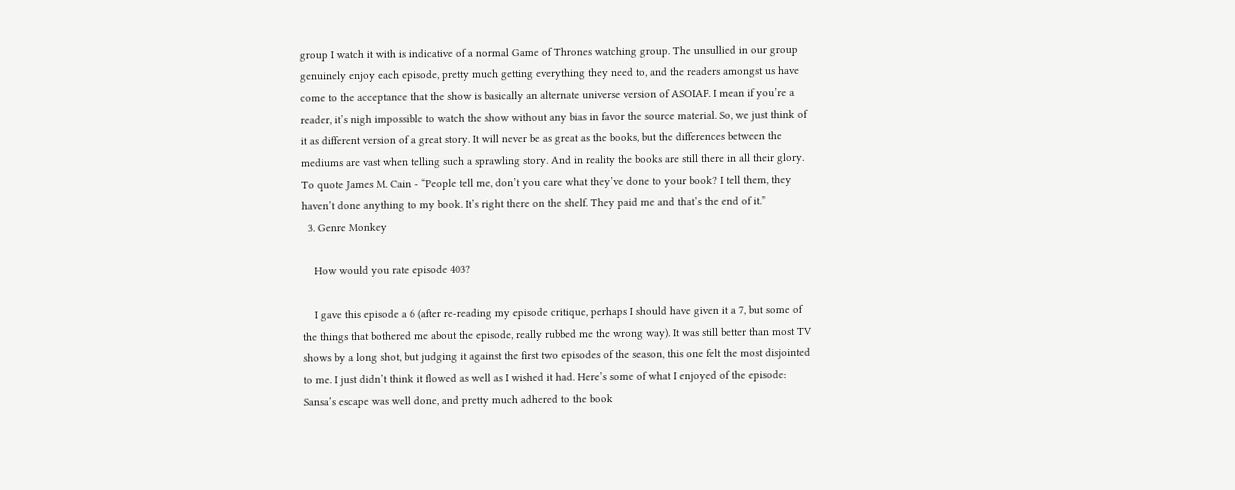group I watch it with is indicative of a normal Game of Thrones watching group. The unsullied in our group genuinely enjoy each episode, pretty much getting everything they need to, and the readers amongst us have come to the acceptance that the show is basically an alternate universe version of ASOIAF. I mean if you’re a reader, it’s nigh impossible to watch the show without any bias in favor the source material. So, we just think of it as different version of a great story. It will never be as great as the books, but the differences between the mediums are vast when telling such a sprawling story. And in reality the books are still there in all their glory. To quote James M. Cain - “People tell me, don’t you care what they’ve done to your book? I tell them, they haven’t done anything to my book. It’s right there on the shelf. They paid me and that’s the end of it.”
  3. Genre Monkey

    How would you rate episode 403?

    I gave this episode a 6 (after re-reading my episode critique, perhaps I should have given it a 7, but some of the things that bothered me about the episode, really rubbed me the wrong way). It was still better than most TV shows by a long shot, but judging it against the first two episodes of the season, this one felt the most disjointed to me. I just didn’t think it flowed as well as I wished it had. Here’s some of what I enjoyed of the episode: Sansa’s escape was well done, and pretty much adhered to the book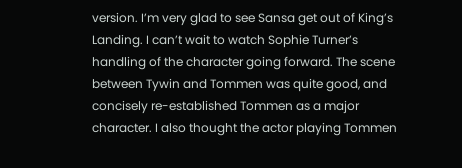version. I’m very glad to see Sansa get out of King’s Landing. I can’t wait to watch Sophie Turner’s handling of the character going forward. The scene between Tywin and Tommen was quite good, and concisely re-established Tommen as a major character. I also thought the actor playing Tommen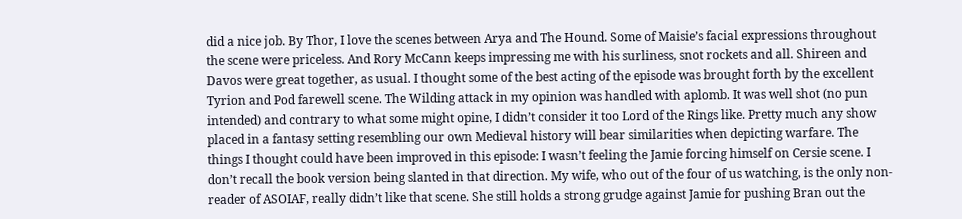did a nice job. By Thor, I love the scenes between Arya and The Hound. Some of Maisie’s facial expressions throughout the scene were priceless. And Rory McCann keeps impressing me with his surliness, snot rockets and all. Shireen and Davos were great together, as usual. I thought some of the best acting of the episode was brought forth by the excellent Tyrion and Pod farewell scene. The Wilding attack in my opinion was handled with aplomb. It was well shot (no pun intended) and contrary to what some might opine, I didn’t consider it too Lord of the Rings like. Pretty much any show placed in a fantasy setting resembling our own Medieval history will bear similarities when depicting warfare. The things I thought could have been improved in this episode: I wasn’t feeling the Jamie forcing himself on Cersie scene. I don’t recall the book version being slanted in that direction. My wife, who out of the four of us watching, is the only non-reader of ASOIAF, really didn’t like that scene. She still holds a strong grudge against Jamie for pushing Bran out the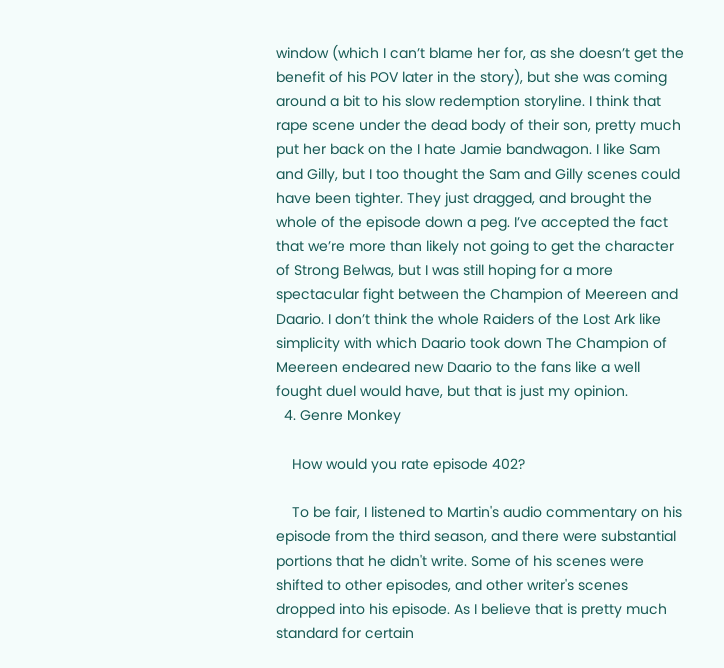window (which I can’t blame her for, as she doesn’t get the benefit of his POV later in the story), but she was coming around a bit to his slow redemption storyline. I think that rape scene under the dead body of their son, pretty much put her back on the I hate Jamie bandwagon. I like Sam and Gilly, but I too thought the Sam and Gilly scenes could have been tighter. They just dragged, and brought the whole of the episode down a peg. I’ve accepted the fact that we’re more than likely not going to get the character of Strong Belwas, but I was still hoping for a more spectacular fight between the Champion of Meereen and Daario. I don’t think the whole Raiders of the Lost Ark like simplicity with which Daario took down The Champion of Meereen endeared new Daario to the fans like a well fought duel would have, but that is just my opinion.
  4. Genre Monkey

    How would you rate episode 402?

    To be fair, I listened to Martin's audio commentary on his episode from the third season, and there were substantial portions that he didn't write. Some of his scenes were shifted to other episodes, and other writer's scenes dropped into his episode. As I believe that is pretty much standard for certain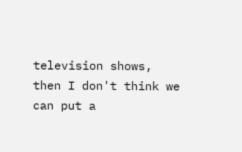television shows, then I don't think we can put a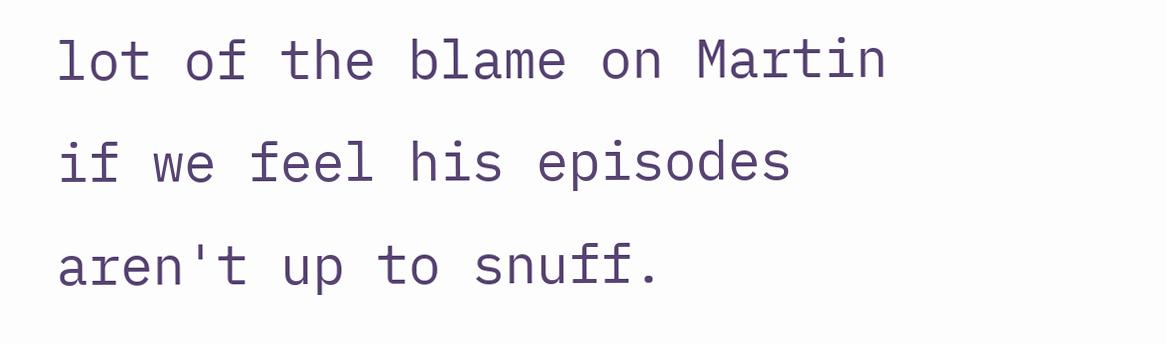lot of the blame on Martin if we feel his episodes aren't up to snuff.